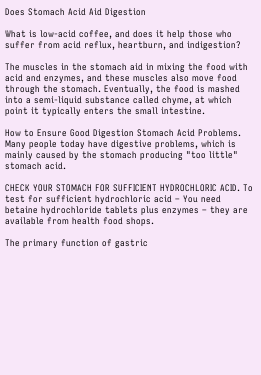Does Stomach Acid Aid Digestion

What is low-acid coffee, and does it help those who suffer from acid reflux, heartburn, and indigestion?

The muscles in the stomach aid in mixing the food with acid and enzymes, and these muscles also move food through the stomach. Eventually, the food is mashed into a semi-liquid substance called chyme, at which point it typically enters the small intestine.

How to Ensure Good Digestion Stomach Acid Problems. Many people today have digestive problems, which is mainly caused by the stomach producing "too little" stomach acid.

CHECK YOUR STOMACH FOR SUFFICIENT HYDROCHLORIC ACID. To test for sufficient hydrochloric acid – You need betaine hydrochloride tablets plus enzymes – they are available from health food shops.

The primary function of gastric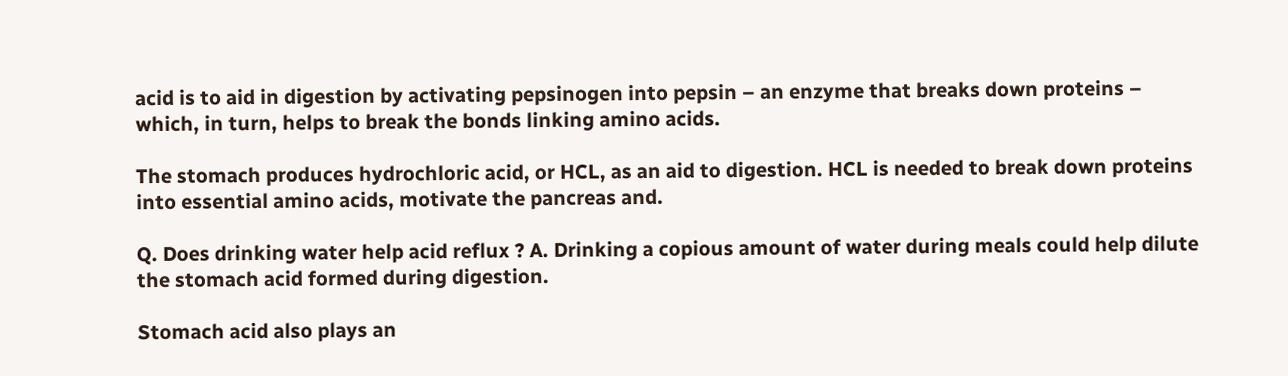acid is to aid in digestion by activating pepsinogen into pepsin – an enzyme that breaks down proteins – which, in turn, helps to break the bonds linking amino acids.

The stomach produces hydrochloric acid, or HCL, as an aid to digestion. HCL is needed to break down proteins into essential amino acids, motivate the pancreas and.

Q. Does drinking water help acid reflux ? A. Drinking a copious amount of water during meals could help dilute the stomach acid formed during digestion.

Stomach acid also plays an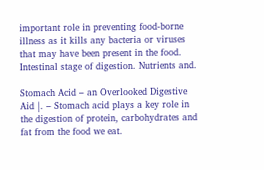important role in preventing food-borne illness as it kills any bacteria or viruses that may have been present in the food. Intestinal stage of digestion. Nutrients and.

Stomach Acid – an Overlooked Digestive Aid |. – Stomach acid plays a key role in the digestion of protein, carbohydrates and fat from the food we eat.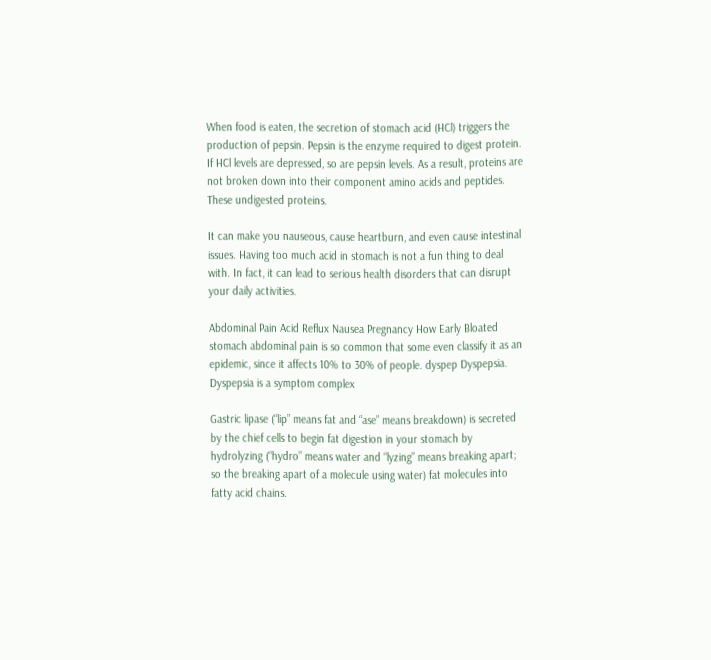When food is eaten, the secretion of stomach acid (HCl) triggers the production of pepsin. Pepsin is the enzyme required to digest protein. If HCl levels are depressed, so are pepsin levels. As a result, proteins are not broken down into their component amino acids and peptides. These undigested proteins.

It can make you nauseous, cause heartburn, and even cause intestinal issues. Having too much acid in stomach is not a fun thing to deal with. In fact, it can lead to serious health disorders that can disrupt your daily activities.

Abdominal Pain Acid Reflux Nausea Pregnancy How Early Bloated stomach abdominal pain is so common that some even classify it as an epidemic, since it affects 10% to 30% of people. dyspep Dyspepsia. Dyspepsia is a symptom complex

Gastric lipase (“lip” means fat and “ase” means breakdown) is secreted by the chief cells to begin fat digestion in your stomach by hydrolyzing (“hydro” means water and “lyzing” means breaking apart; so the breaking apart of a molecule using water) fat molecules into fatty acid chains.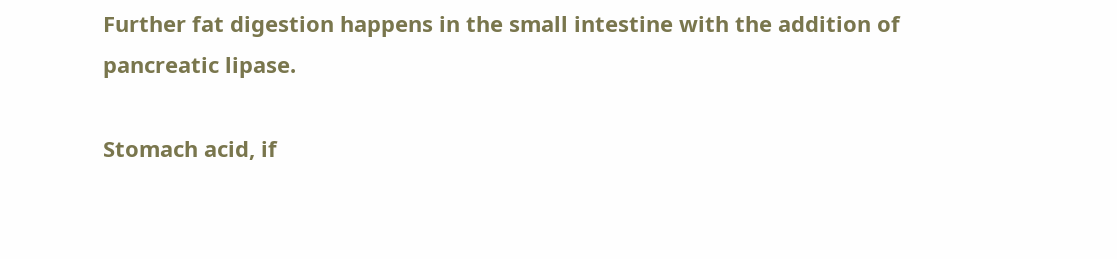Further fat digestion happens in the small intestine with the addition of pancreatic lipase.

Stomach acid, if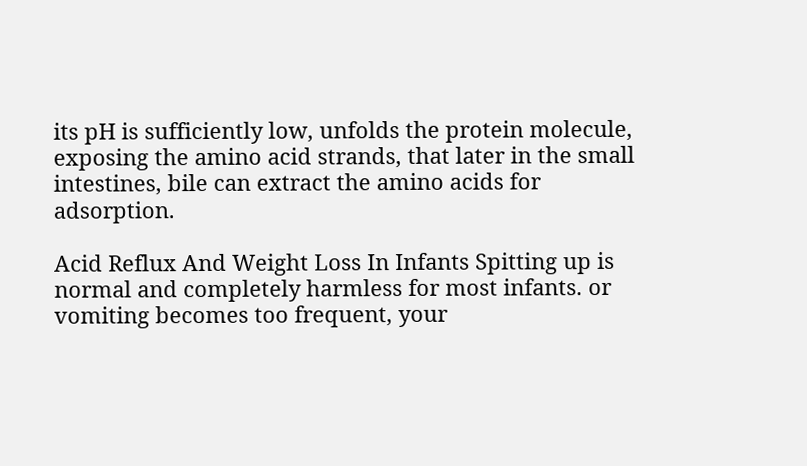its pH is sufficiently low, unfolds the protein molecule, exposing the amino acid strands, that later in the small intestines, bile can extract the amino acids for adsorption.

Acid Reflux And Weight Loss In Infants Spitting up is normal and completely harmless for most infants. or vomiting becomes too frequent, your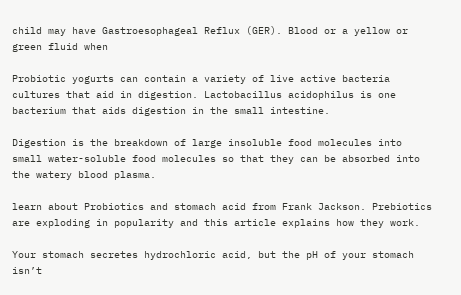child may have Gastroesophageal Reflux (GER). Blood or a yellow or green fluid when

Probiotic yogurts can contain a variety of live active bacteria cultures that aid in digestion. Lactobacillus acidophilus is one bacterium that aids digestion in the small intestine.

Digestion is the breakdown of large insoluble food molecules into small water-soluble food molecules so that they can be absorbed into the watery blood plasma.

learn about Probiotics and stomach acid from Frank Jackson. Prebiotics are exploding in popularity and this article explains how they work.

Your stomach secretes hydrochloric acid, but the pH of your stomach isn’t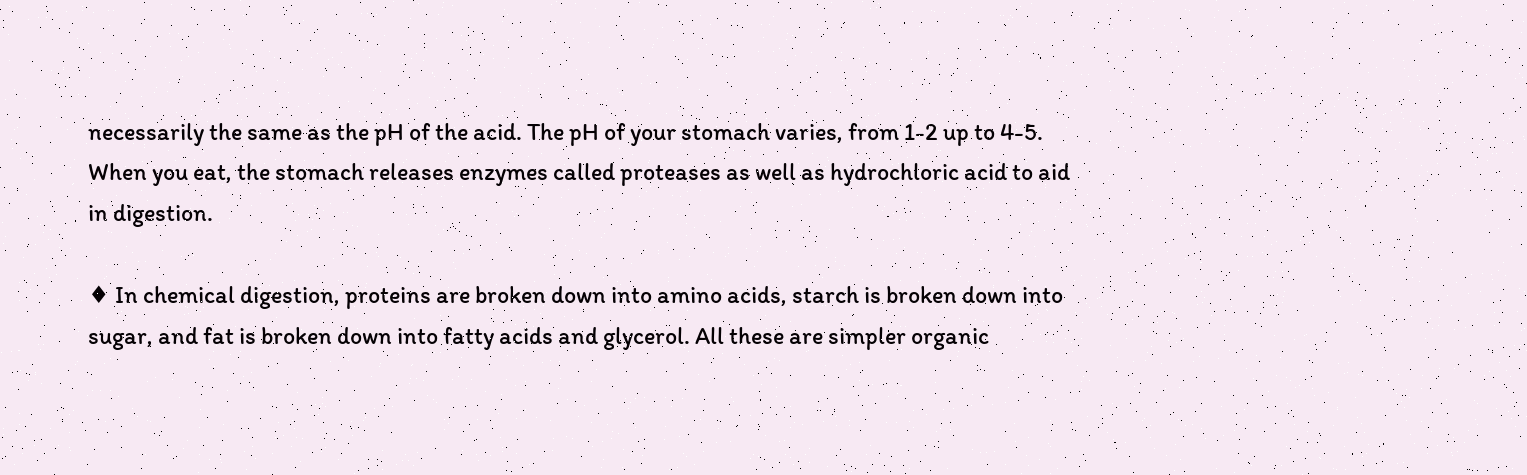necessarily the same as the pH of the acid. The pH of your stomach varies, from 1-2 up to 4-5. When you eat, the stomach releases enzymes called proteases as well as hydrochloric acid to aid in digestion.

♦ In chemical digestion, proteins are broken down into amino acids, starch is broken down into sugar, and fat is broken down into fatty acids and glycerol. All these are simpler organic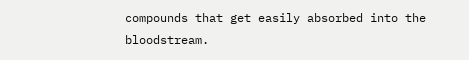compounds that get easily absorbed into the bloodstream.